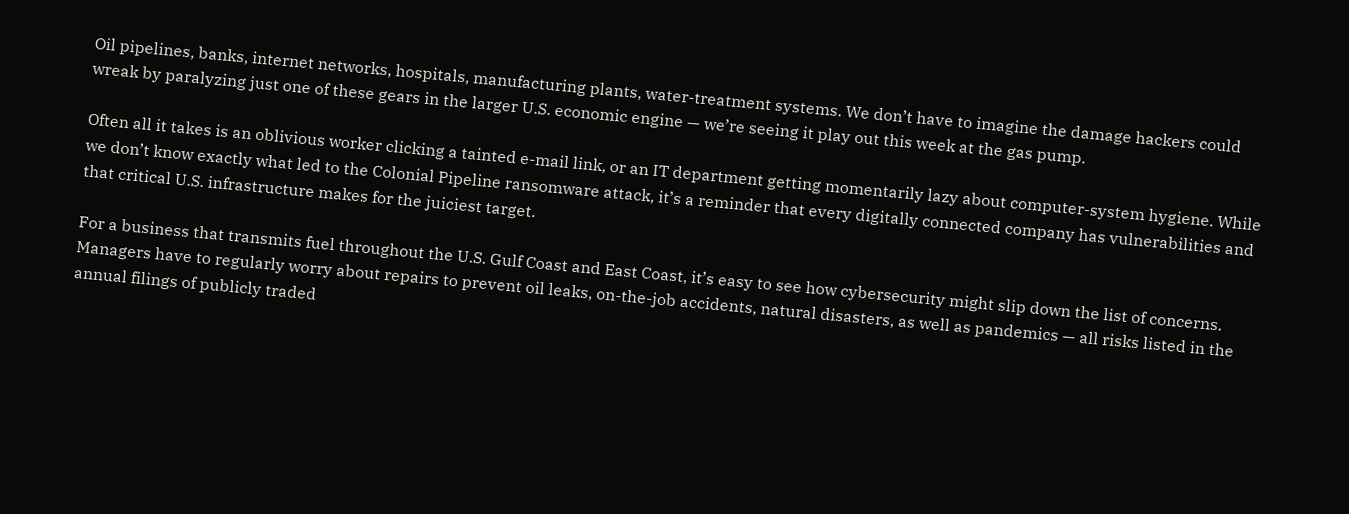Oil pipelines, banks, internet networks, hospitals, manufacturing plants, water-treatment systems. We don’t have to imagine the damage hackers could wreak by paralyzing just one of these gears in the larger U.S. economic engine — we’re seeing it play out this week at the gas pump.

Often all it takes is an oblivious worker clicking a tainted e-mail link, or an IT department getting momentarily lazy about computer-system hygiene. While we don’t know exactly what led to the Colonial Pipeline ransomware attack, it’s a reminder that every digitally connected company has vulnerabilities and that critical U.S. infrastructure makes for the juiciest target.

For a business that transmits fuel throughout the U.S. Gulf Coast and East Coast, it’s easy to see how cybersecurity might slip down the list of concerns. Managers have to regularly worry about repairs to prevent oil leaks, on-the-job accidents, natural disasters, as well as pandemics — all risks listed in the annual filings of publicly traded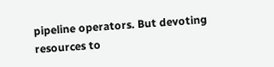pipeline operators. But devoting resources to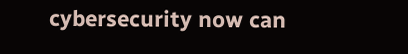cybersecurity now can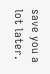save you a lot later.